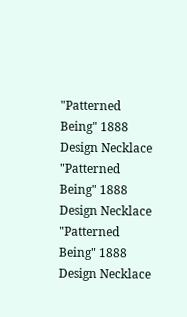"Patterned Being" 1888 Design Necklace
"Patterned Being" 1888 Design Necklace
"Patterned Being" 1888 Design Necklace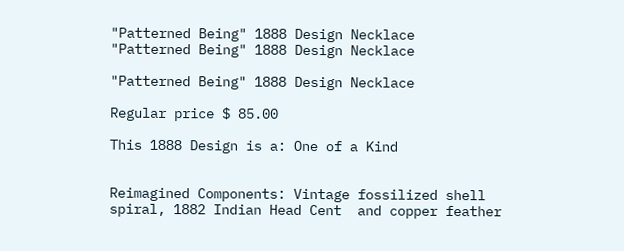"Patterned Being" 1888 Design Necklace
"Patterned Being" 1888 Design Necklace

"Patterned Being" 1888 Design Necklace

Regular price $ 85.00

This 1888 Design is a: One of a Kind


Reimagined Components: Vintage fossilized shell spiral, 1882 Indian Head Cent  and copper feather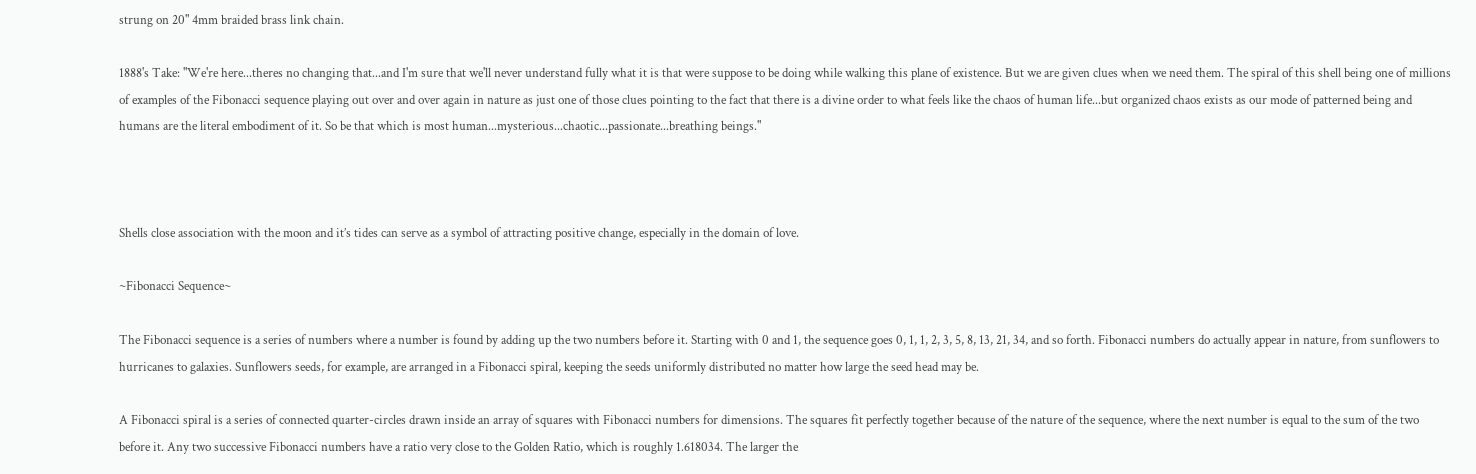strung on 20" 4mm braided brass link chain.

1888's Take: "We're here...theres no changing that...and I'm sure that we'll never understand fully what it is that were suppose to be doing while walking this plane of existence. But we are given clues when we need them. The spiral of this shell being one of millions of examples of the Fibonacci sequence playing out over and over again in nature as just one of those clues pointing to the fact that there is a divine order to what feels like the chaos of human life...but organized chaos exists as our mode of patterned being and humans are the literal embodiment of it. So be that which is most human...mysterious...chaotic...passionate...breathing beings."



Shells close association with the moon and it’s tides can serve as a symbol of attracting positive change, especially in the domain of love.

~Fibonacci Sequence~

The Fibonacci sequence is a series of numbers where a number is found by adding up the two numbers before it. Starting with 0 and 1, the sequence goes 0, 1, 1, 2, 3, 5, 8, 13, 21, 34, and so forth. Fibonacci numbers do actually appear in nature, from sunflowers to hurricanes to galaxies. Sunflowers seeds, for example, are arranged in a Fibonacci spiral, keeping the seeds uniformly distributed no matter how large the seed head may be.

A Fibonacci spiral is a series of connected quarter-circles drawn inside an array of squares with Fibonacci numbers for dimensions. The squares fit perfectly together because of the nature of the sequence, where the next number is equal to the sum of the two before it. Any two successive Fibonacci numbers have a ratio very close to the Golden Ratio, which is roughly 1.618034. The larger the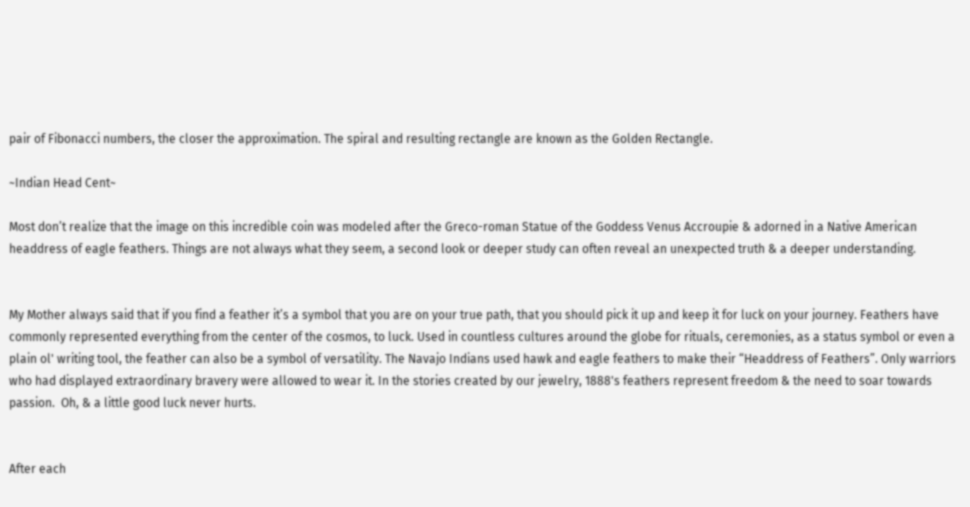pair of Fibonacci numbers, the closer the approximation. The spiral and resulting rectangle are known as the Golden Rectangle.

~Indian Head Cent~

Most don’t realize that the image on this incredible coin was modeled after the Greco-roman Statue of the Goddess Venus Accroupie & adorned in a Native American headdress of eagle feathers. Things are not always what they seem, a second look or deeper study can often reveal an unexpected truth & a deeper understanding.


My Mother always said that if you find a feather it’s a symbol that you are on your true path, that you should pick it up and keep it for luck on your journey. Feathers have commonly represented everything from the center of the cosmos, to luck. Used in countless cultures around the globe for rituals, ceremonies, as a status symbol or even a plain ol' writing tool, the feather can also be a symbol of versatility. The Navajo Indians used hawk and eagle feathers to make their “Headdress of Feathers”. Only warriors who had displayed extraordinary bravery were allowed to wear it. In the stories created by our jewelry, 1888's feathers represent freedom & the need to soar towards passion.  Oh, & a little good luck never hurts.


After each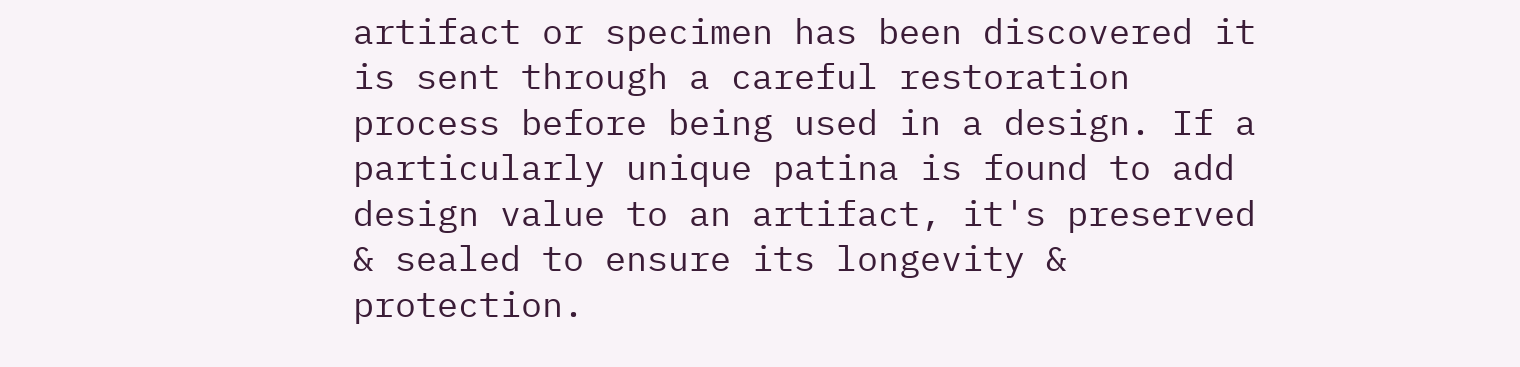artifact or specimen has been discovered it is sent through a careful restoration process before being used in a design. If a particularly unique patina is found to add design value to an artifact, it's preserved & sealed to ensure its longevity & protection.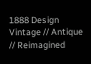1888 Design
Vintage // Antique // Reimagined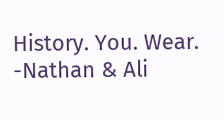History. You. Wear.
-Nathan & Ali